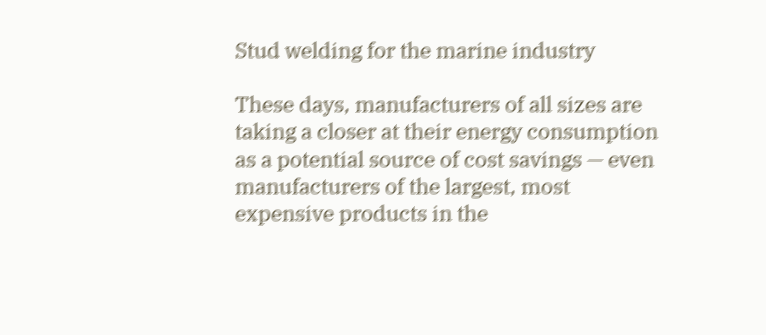Stud welding for the marine industry

These days, manufacturers of all sizes are taking a closer at their energy consumption as a potential source of cost savings — even manufacturers of the largest, most expensive products in the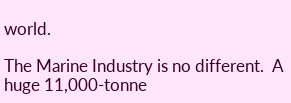world.

The Marine Industry is no different.  A huge 11,000-tonne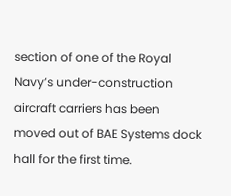section of one of the Royal Navy’s under-construction aircraft carriers has been moved out of BAE Systems dock hall for the first time.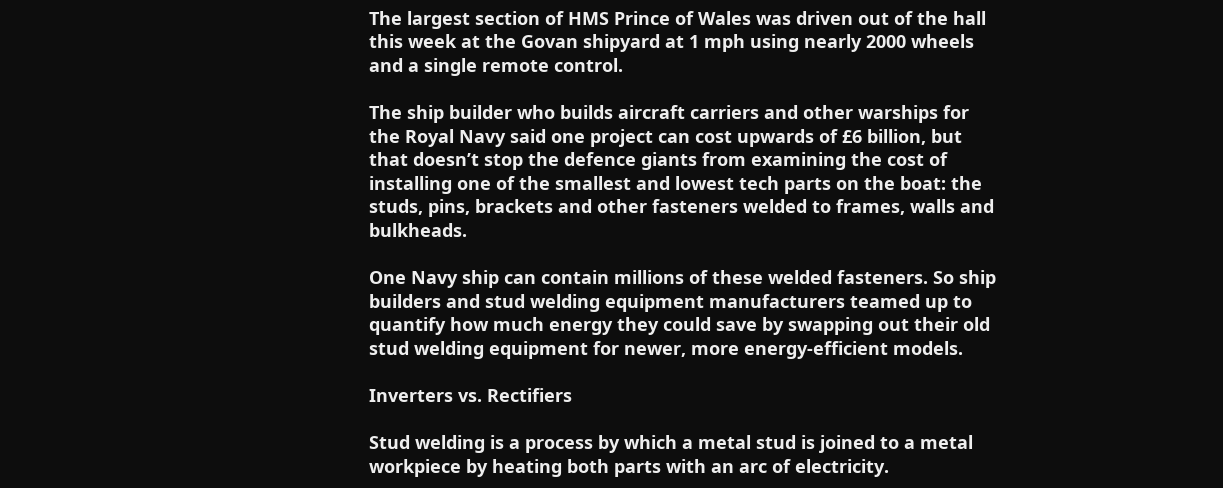The largest section of HMS Prince of Wales was driven out of the hall this week at the Govan shipyard at 1 mph using nearly 2000 wheels and a single remote control.

The ship builder who builds aircraft carriers and other warships for the Royal Navy said one project can cost upwards of £6 billion, but that doesn’t stop the defence giants from examining the cost of installing one of the smallest and lowest tech parts on the boat: the studs, pins, brackets and other fasteners welded to frames, walls and bulkheads.

One Navy ship can contain millions of these welded fasteners. So ship builders and stud welding equipment manufacturers teamed up to quantify how much energy they could save by swapping out their old stud welding equipment for newer, more energy-efficient models.

Inverters vs. Rectifiers

Stud welding is a process by which a metal stud is joined to a metal workpiece by heating both parts with an arc of electricity.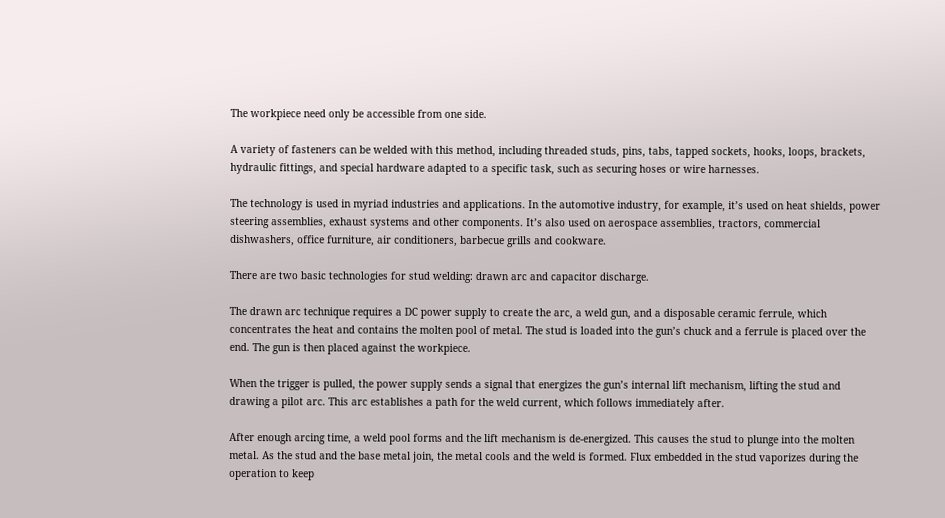The workpiece need only be accessible from one side.

A variety of fasteners can be welded with this method, including threaded studs, pins, tabs, tapped sockets, hooks, loops, brackets, hydraulic fittings, and special hardware adapted to a specific task, such as securing hoses or wire harnesses.

The technology is used in myriad industries and applications. In the automotive industry, for example, it’s used on heat shields, power steering assemblies, exhaust systems and other components. It’s also used on aerospace assemblies, tractors, commercial dishwashers, office furniture, air conditioners, barbecue grills and cookware.

There are two basic technologies for stud welding: drawn arc and capacitor discharge.

The drawn arc technique requires a DC power supply to create the arc, a weld gun, and a disposable ceramic ferrule, which concentrates the heat and contains the molten pool of metal. The stud is loaded into the gun’s chuck and a ferrule is placed over the end. The gun is then placed against the workpiece.

When the trigger is pulled, the power supply sends a signal that energizes the gun’s internal lift mechanism, lifting the stud and drawing a pilot arc. This arc establishes a path for the weld current, which follows immediately after.

After enough arcing time, a weld pool forms and the lift mechanism is de-energized. This causes the stud to plunge into the molten metal. As the stud and the base metal join, the metal cools and the weld is formed. Flux embedded in the stud vaporizes during the operation to keep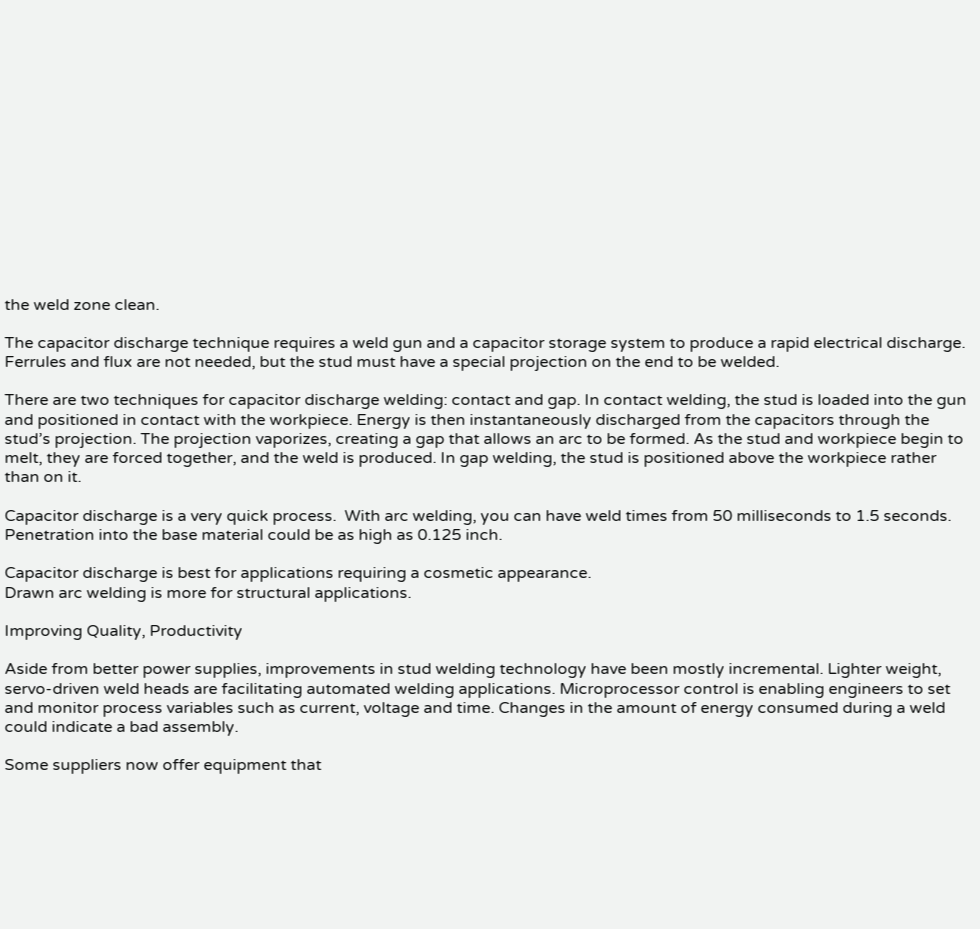the weld zone clean.

The capacitor discharge technique requires a weld gun and a capacitor storage system to produce a rapid electrical discharge. Ferrules and flux are not needed, but the stud must have a special projection on the end to be welded.

There are two techniques for capacitor discharge welding: contact and gap. In contact welding, the stud is loaded into the gun and positioned in contact with the workpiece. Energy is then instantaneously discharged from the capacitors through the stud’s projection. The projection vaporizes, creating a gap that allows an arc to be formed. As the stud and workpiece begin to melt, they are forced together, and the weld is produced. In gap welding, the stud is positioned above the workpiece rather than on it.

Capacitor discharge is a very quick process.  With arc welding, you can have weld times from 50 milliseconds to 1.5 seconds. Penetration into the base material could be as high as 0.125 inch.

Capacitor discharge is best for applications requiring a cosmetic appearance.
Drawn arc welding is more for structural applications.

Improving Quality, Productivity

Aside from better power supplies, improvements in stud welding technology have been mostly incremental. Lighter weight, servo-driven weld heads are facilitating automated welding applications. Microprocessor control is enabling engineers to set and monitor process variables such as current, voltage and time. Changes in the amount of energy consumed during a weld could indicate a bad assembly.

Some suppliers now offer equipment that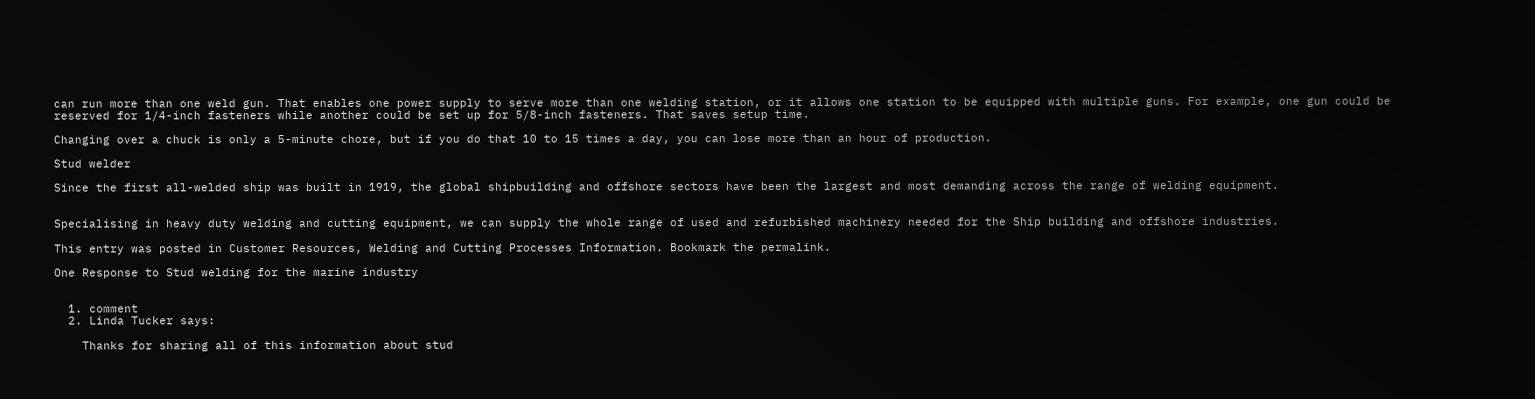can run more than one weld gun. That enables one power supply to serve more than one welding station, or it allows one station to be equipped with multiple guns. For example, one gun could be reserved for 1/4-inch fasteners while another could be set up for 5/8-inch fasteners. That saves setup time.

Changing over a chuck is only a 5-minute chore, but if you do that 10 to 15 times a day, you can lose more than an hour of production.

Stud welder

Since the first all-welded ship was built in 1919, the global shipbuilding and offshore sectors have been the largest and most demanding across the range of welding equipment.


Specialising in heavy duty welding and cutting equipment, we can supply the whole range of used and refurbished machinery needed for the Ship building and offshore industries.

This entry was posted in Customer Resources, Welding and Cutting Processes Information. Bookmark the permalink.

One Response to Stud welding for the marine industry


  1. comment
  2. Linda Tucker says:

    Thanks for sharing all of this information about stud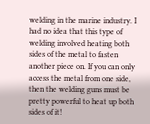welding in the marine industry. I had no idea that this type of welding involved heating both sides of the metal to fasten another piece on. If you can only access the metal from one side, then the welding guns must be pretty powerful to heat up both sides of it!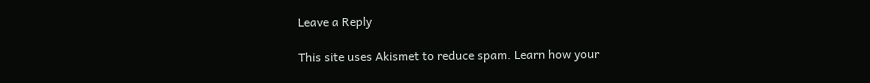Leave a Reply

This site uses Akismet to reduce spam. Learn how your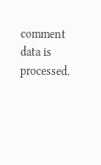comment data is processed.